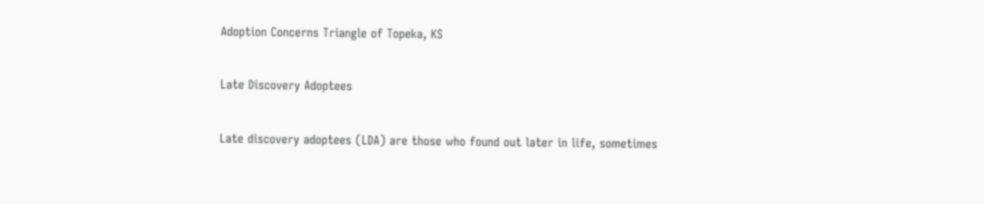Adoption Concerns Triangle of Topeka, KS

Late Discovery Adoptees

Late discovery adoptees (LDA) are those who found out later in life, sometimes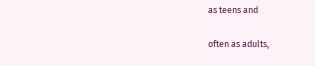as teens and

often as adults,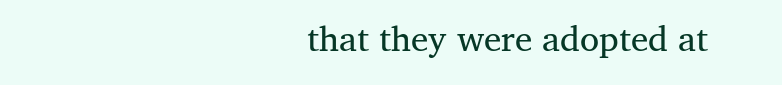that they were adopted at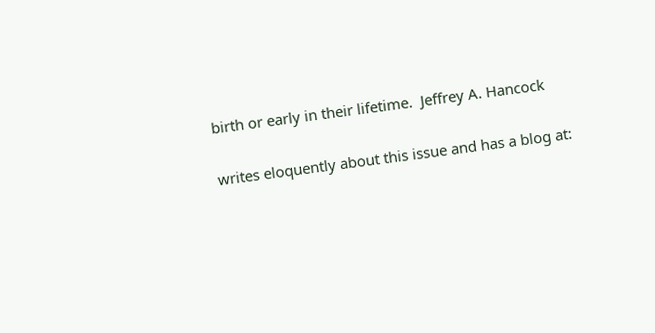birth or early in their lifetime.  Jeffrey A. Hancock

writes eloquently about this issue and has a blog at: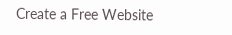Create a Free Website